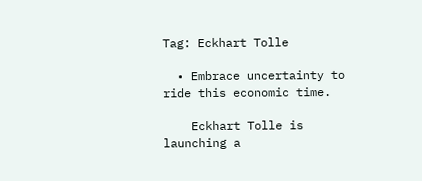Tag: Eckhart Tolle

  • Embrace uncertainty to ride this economic time.

    Eckhart Tolle is launching a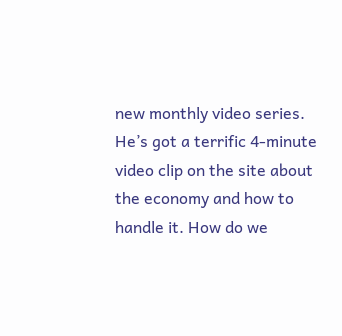new monthly video series. He’s got a terrific 4-minute video clip on the site about the economy and how to handle it. How do we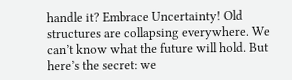handle it? Embrace Uncertainty! Old structures are collapsing everywhere. We can’t know what the future will hold. But here’s the secret: we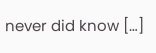never did know […]